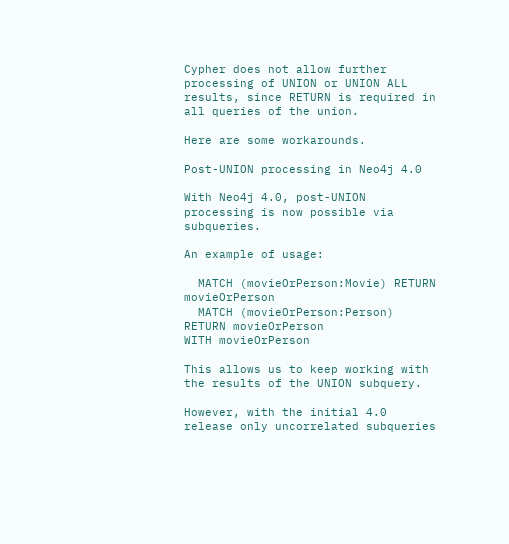Cypher does not allow further processing of UNION or UNION ALL results, since RETURN is required in all queries of the union.

Here are some workarounds.

Post-UNION processing in Neo4j 4.0

With Neo4j 4.0, post-UNION processing is now possible via subqueries.

An example of usage:

  MATCH (movieOrPerson:Movie) RETURN movieOrPerson
  MATCH (movieOrPerson:Person) RETURN movieOrPerson
WITH movieOrPerson

This allows us to keep working with the results of the UNION subquery.

However, with the initial 4.0 release only uncorrelated subqueries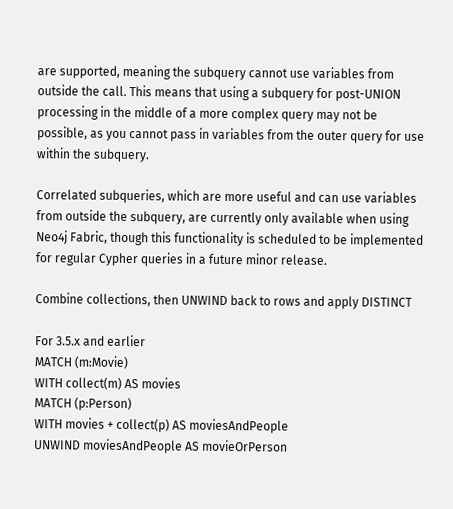are supported, meaning the subquery cannot use variables from outside the call. This means that using a subquery for post-UNION processing in the middle of a more complex query may not be possible, as you cannot pass in variables from the outer query for use within the subquery.

Correlated subqueries, which are more useful and can use variables from outside the subquery, are currently only available when using Neo4j Fabric, though this functionality is scheduled to be implemented for regular Cypher queries in a future minor release.

Combine collections, then UNWIND back to rows and apply DISTINCT

For 3.5.x and earlier
MATCH (m:Movie)
WITH collect(m) AS movies
MATCH (p:Person)
WITH movies + collect(p) AS moviesAndPeople
UNWIND moviesAndPeople AS movieOrPerson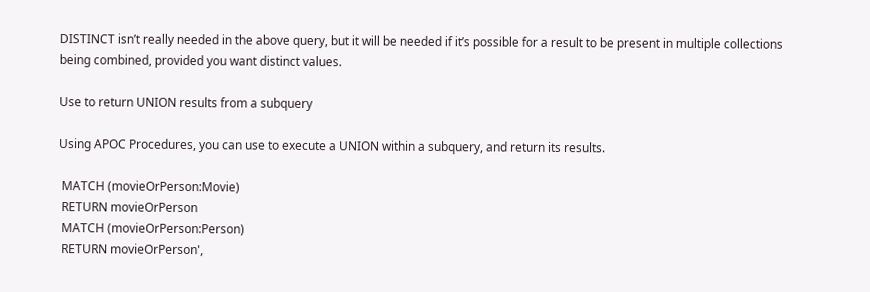DISTINCT isn’t really needed in the above query, but it will be needed if it’s possible for a result to be present in multiple collections being combined, provided you want distinct values.

Use to return UNION results from a subquery

Using APOC Procedures, you can use to execute a UNION within a subquery, and return its results.

 MATCH (movieOrPerson:Movie)
 RETURN movieOrPerson
 MATCH (movieOrPerson:Person)
 RETURN movieOrPerson',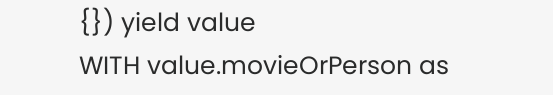{}) yield value
WITH value.movieOrPerson as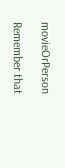movieOrPerson

Remember that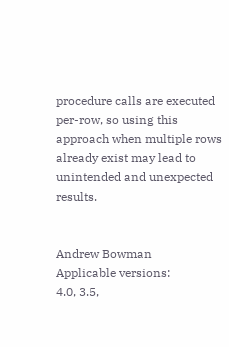procedure calls are executed per-row, so using this approach when multiple rows already exist may lead to unintended and unexpected results.


Andrew Bowman
Applicable versions:
4.0, 3.5,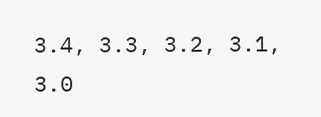3.4, 3.3, 3.2, 3.1, 3.0